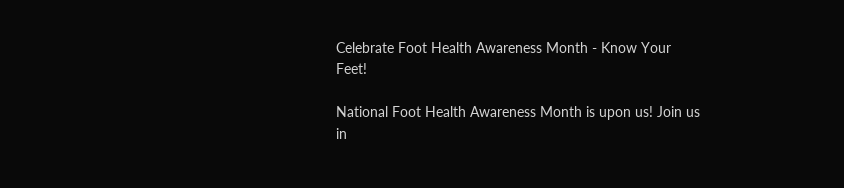Celebrate Foot Health Awareness Month - Know Your Feet!

National Foot Health Awareness Month is upon us! Join us in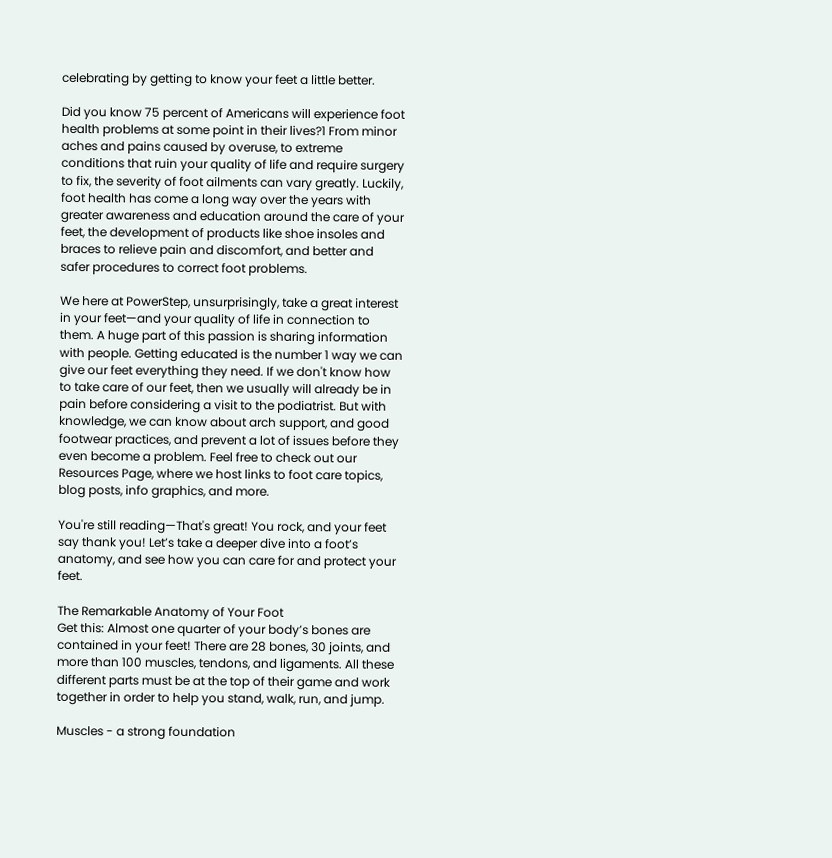celebrating by getting to know your feet a little better.

Did you know 75 percent of Americans will experience foot health problems at some point in their lives?1 From minor aches and pains caused by overuse, to extreme conditions that ruin your quality of life and require surgery to fix, the severity of foot ailments can vary greatly. Luckily, foot health has come a long way over the years with greater awareness and education around the care of your feet, the development of products like shoe insoles and braces to relieve pain and discomfort, and better and safer procedures to correct foot problems.

We here at PowerStep, unsurprisingly, take a great interest in your feet—and your quality of life in connection to them. A huge part of this passion is sharing information with people. Getting educated is the number 1 way we can give our feet everything they need. If we don't know how to take care of our feet, then we usually will already be in pain before considering a visit to the podiatrist. But with knowledge, we can know about arch support, and good footwear practices, and prevent a lot of issues before they even become a problem. Feel free to check out our Resources Page, where we host links to foot care topics, blog posts, info graphics, and more.

You're still reading—That's great! You rock, and your feet say thank you! Let’s take a deeper dive into a foot’s anatomy, and see how you can care for and protect your feet.

The Remarkable Anatomy of Your Foot
Get this: Almost one quarter of your body’s bones are contained in your feet! There are 28 bones, 30 joints, and more than 100 muscles, tendons, and ligaments. All these different parts must be at the top of their game and work together in order to help you stand, walk, run, and jump.

Muscles - a strong foundation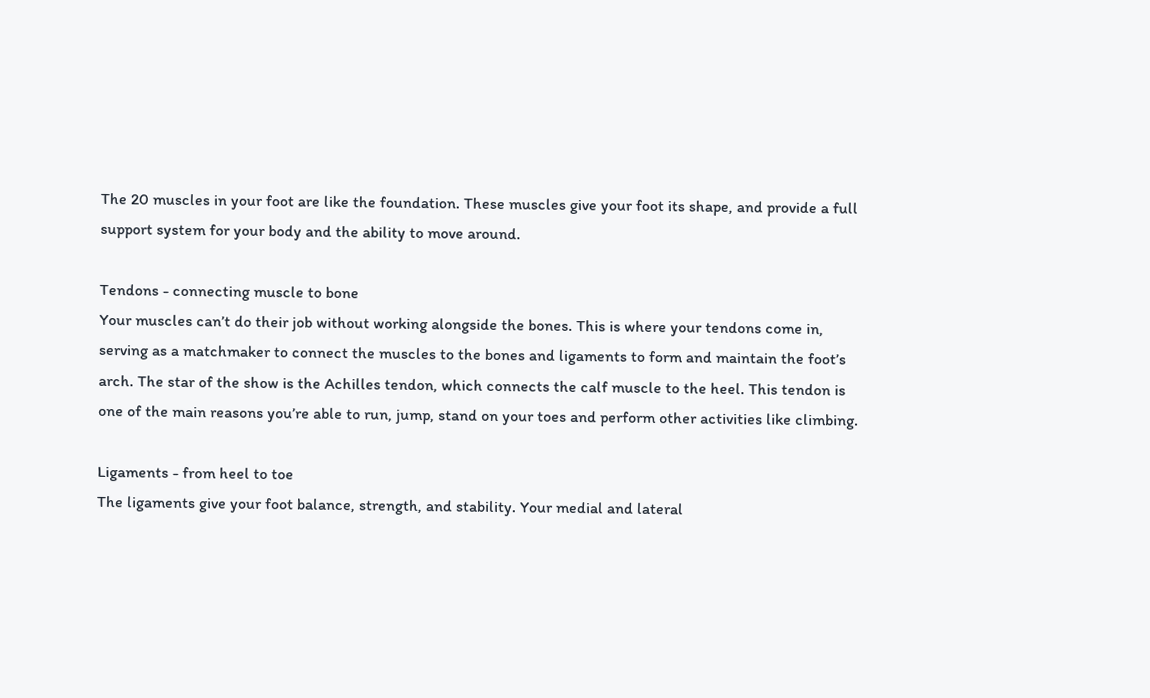The 20 muscles in your foot are like the foundation. These muscles give your foot its shape, and provide a full support system for your body and the ability to move around.

Tendons - connecting muscle to bone
Your muscles can’t do their job without working alongside the bones. This is where your tendons come in, serving as a matchmaker to connect the muscles to the bones and ligaments to form and maintain the foot’s arch. The star of the show is the Achilles tendon, which connects the calf muscle to the heel. This tendon is one of the main reasons you’re able to run, jump, stand on your toes and perform other activities like climbing.

Ligaments - from heel to toe
The ligaments give your foot balance, strength, and stability. Your medial and lateral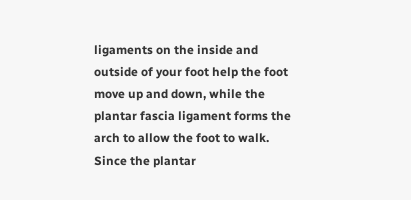ligaments on the inside and outside of your foot help the foot move up and down, while the plantar fascia ligament forms the arch to allow the foot to walk. Since the plantar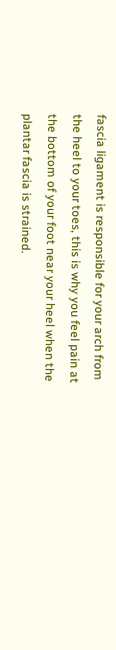fascia ligament is responsible for your arch from the heel to your toes, this is why you feel pain at the bottom of your foot near your heel when the plantar fascia is strained.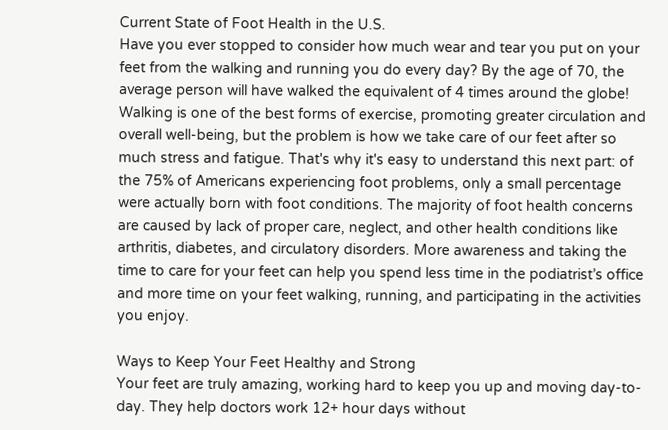Current State of Foot Health in the U.S.
Have you ever stopped to consider how much wear and tear you put on your feet from the walking and running you do every day? By the age of 70, the average person will have walked the equivalent of 4 times around the globe! Walking is one of the best forms of exercise, promoting greater circulation and overall well-being, but the problem is how we take care of our feet after so much stress and fatigue. That's why it's easy to understand this next part: of the 75% of Americans experiencing foot problems, only a small percentage were actually born with foot conditions. The majority of foot health concerns are caused by lack of proper care, neglect, and other health conditions like arthritis, diabetes, and circulatory disorders. More awareness and taking the time to care for your feet can help you spend less time in the podiatrist’s office and more time on your feet walking, running, and participating in the activities you enjoy.

Ways to Keep Your Feet Healthy and Strong
Your feet are truly amazing, working hard to keep you up and moving day-to-day. They help doctors work 12+ hour days without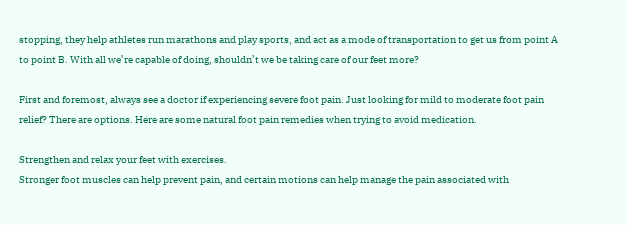stopping, they help athletes run marathons and play sports, and act as a mode of transportation to get us from point A to point B. With all we’re capable of doing, shouldn’t we be taking care of our feet more?

First and foremost, always see a doctor if experiencing severe foot pain. Just looking for mild to moderate foot pain relief? There are options. Here are some natural foot pain remedies when trying to avoid medication.

Strengthen and relax your feet with exercises.
Stronger foot muscles can help prevent pain, and certain motions can help manage the pain associated with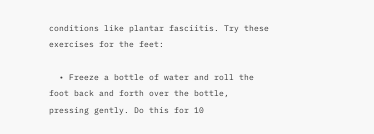conditions like plantar fasciitis. Try these exercises for the feet:

  • Freeze a bottle of water and roll the foot back and forth over the bottle, pressing gently. Do this for 10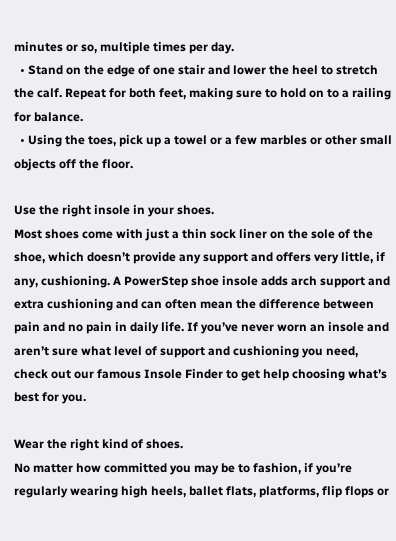minutes or so, multiple times per day.
  • Stand on the edge of one stair and lower the heel to stretch the calf. Repeat for both feet, making sure to hold on to a railing for balance.
  • Using the toes, pick up a towel or a few marbles or other small objects off the floor.

Use the right insole in your shoes.
Most shoes come with just a thin sock liner on the sole of the shoe, which doesn’t provide any support and offers very little, if any, cushioning. A PowerStep shoe insole adds arch support and extra cushioning and can often mean the difference between pain and no pain in daily life. If you’ve never worn an insole and aren’t sure what level of support and cushioning you need, check out our famous Insole Finder to get help choosing what’s best for you.

Wear the right kind of shoes.
No matter how committed you may be to fashion, if you’re regularly wearing high heels, ballet flats, platforms, flip flops or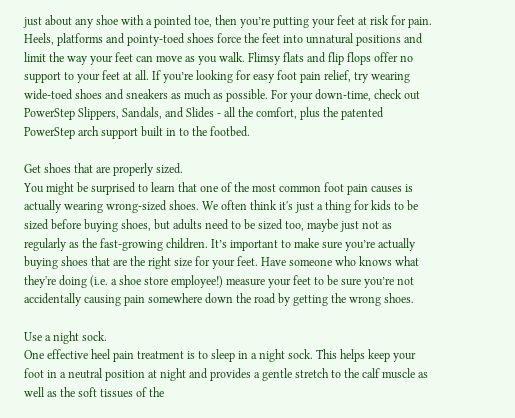just about any shoe with a pointed toe, then you’re putting your feet at risk for pain. Heels, platforms and pointy-toed shoes force the feet into unnatural positions and limit the way your feet can move as you walk. Flimsy flats and flip flops offer no support to your feet at all. If you’re looking for easy foot pain relief, try wearing wide-toed shoes and sneakers as much as possible. For your down-time, check out PowerStep Slippers, Sandals, and Slides - all the comfort, plus the patented PowerStep arch support built in to the footbed.

Get shoes that are properly sized.
You might be surprised to learn that one of the most common foot pain causes is actually wearing wrong-sized shoes. We often think it's just a thing for kids to be sized before buying shoes, but adults need to be sized too, maybe just not as regularly as the fast-growing children. It’s important to make sure you’re actually buying shoes that are the right size for your feet. Have someone who knows what they're doing (i.e. a shoe store employee!) measure your feet to be sure you’re not accidentally causing pain somewhere down the road by getting the wrong shoes.

Use a night sock.
One effective heel pain treatment is to sleep in a night sock. This helps keep your foot in a neutral position at night and provides a gentle stretch to the calf muscle as well as the soft tissues of the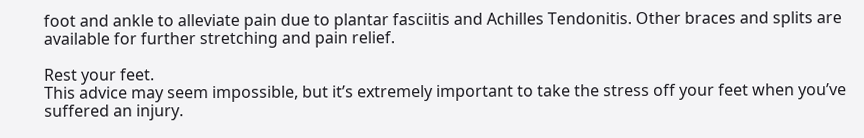foot and ankle to alleviate pain due to plantar fasciitis and Achilles Tendonitis. Other braces and splits are available for further stretching and pain relief.

Rest your feet.
This advice may seem impossible, but it’s extremely important to take the stress off your feet when you’ve suffered an injury.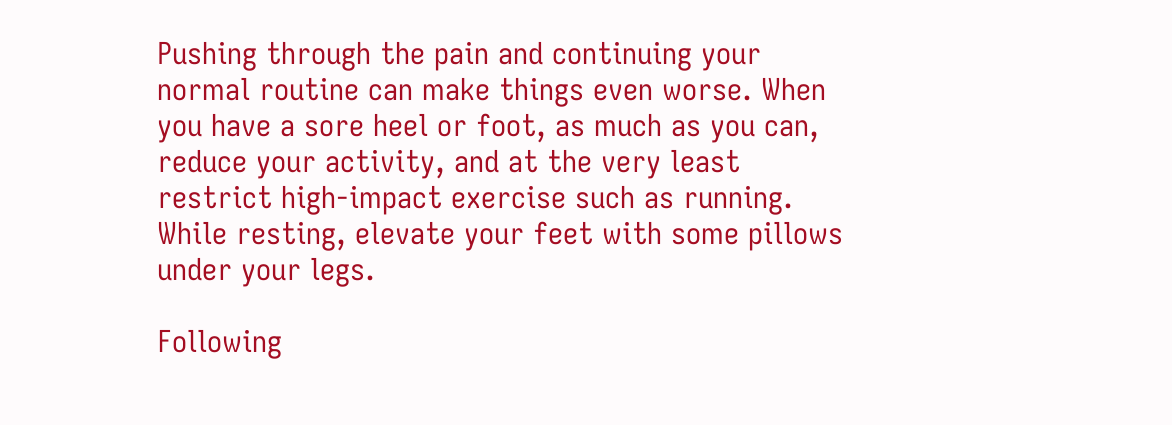Pushing through the pain and continuing your normal routine can make things even worse. When you have a sore heel or foot, as much as you can, reduce your activity, and at the very least restrict high-impact exercise such as running. While resting, elevate your feet with some pillows under your legs.

Following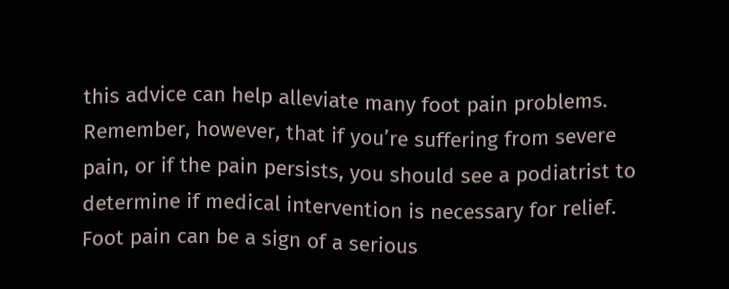this advice can help alleviate many foot pain problems. Remember, however, that if you’re suffering from severe pain, or if the pain persists, you should see a podiatrist to determine if medical intervention is necessary for relief. Foot pain can be a sign of a serious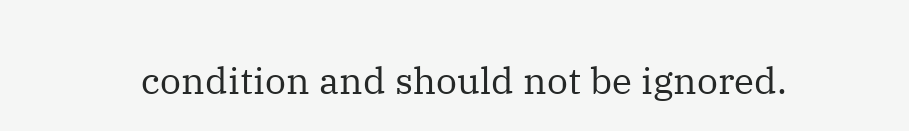condition and should not be ignored.